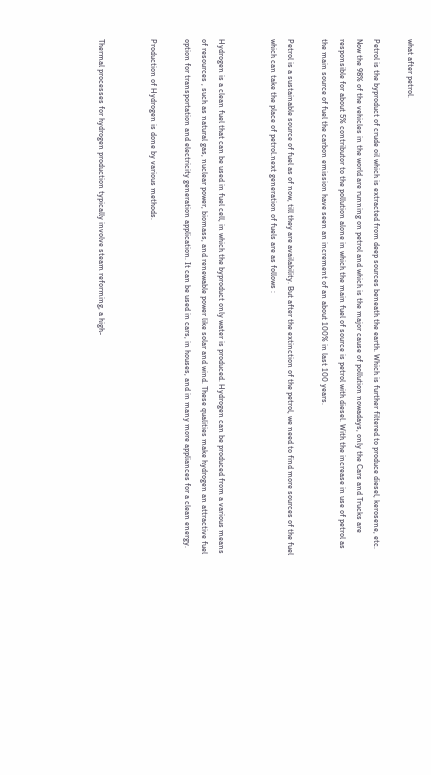what after petrol.

Petrol is the byproduct of crude oil which is extracted from deep sources beneath the earth. Which is further filtered to produce diesel, kerosene, etc. Now the 98% of the vehicles in the world are running on petrol and which is the major cause of pollution nowadays, only the Cars and Trucks are responsible for about 5% contributor to the pollution alone in which the main fuel of source is petrol with diesel. With the increase in use of petrol as the main source of fuel the carbon emission have seen an increment of an about 100% in last 100 years.

Petrol is a sustainable source of fuel as of now, till they are availability. But after the extinction of the petrol, we need to find more sources of the fuel which can take the place of petrol.next generation of fuels are as follows :


Hydrogen is a clean fuel that can be used in fuel cell, in which the byproduct only water is produced. Hydrogen can be produced from a various means of resources , such as natural gas, nuclear power, biomass, and renewable power like solar and wind. These qualities make hydrogen an attractive fuel option for transportation and electricity generation application. It can be used in cars, in houses, and in many more appliances for a clean energy.

Production of Hydrogen is done by various methods.


Thermal processes for hydrogen production typically involve steam reforming, a high-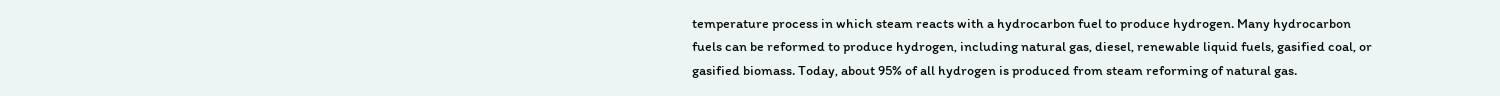temperature process in which steam reacts with a hydrocarbon fuel to produce hydrogen. Many hydrocarbon fuels can be reformed to produce hydrogen, including natural gas, diesel, renewable liquid fuels, gasified coal, or gasified biomass. Today, about 95% of all hydrogen is produced from steam reforming of natural gas.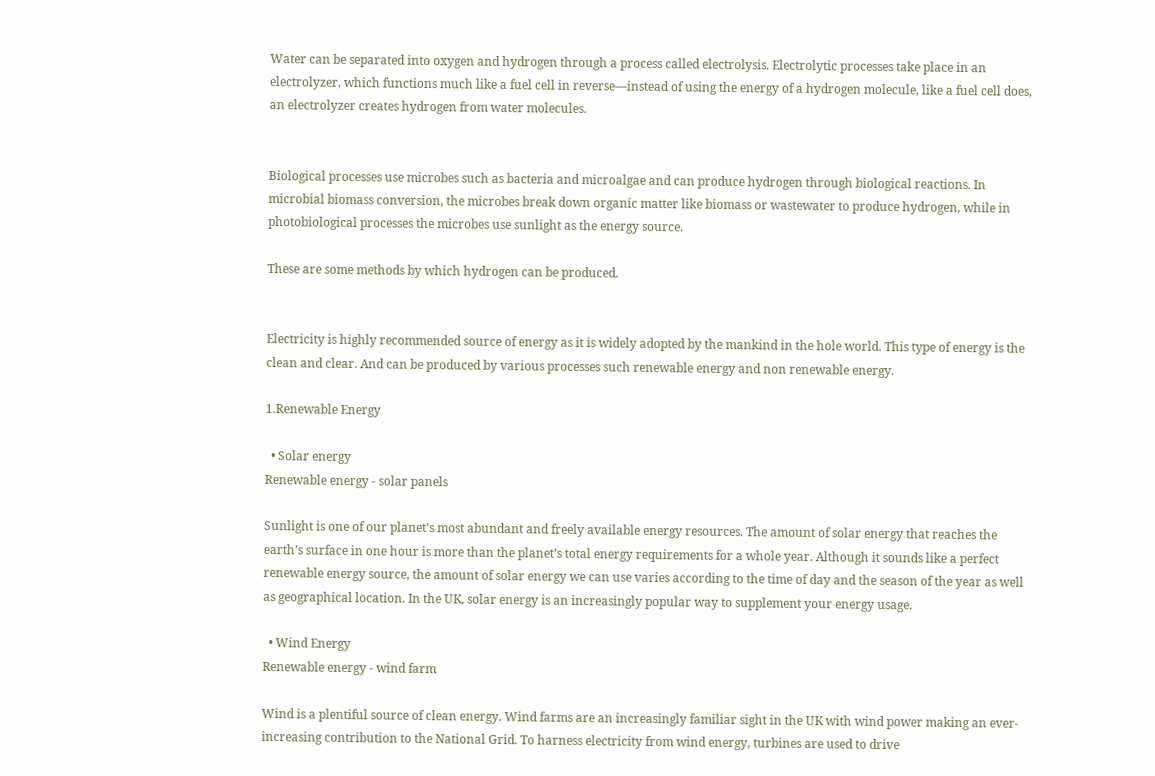Water can be separated into oxygen and hydrogen through a process called electrolysis. Electrolytic processes take place in an electrolyzer, which functions much like a fuel cell in reverse—instead of using the energy of a hydrogen molecule, like a fuel cell does, an electrolyzer creates hydrogen from water molecules.


Biological processes use microbes such as bacteria and microalgae and can produce hydrogen through biological reactions. In microbial biomass conversion, the microbes break down organic matter like biomass or wastewater to produce hydrogen, while in photobiological processes the microbes use sunlight as the energy source.

These are some methods by which hydrogen can be produced.


Electricity is highly recommended source of energy as it is widely adopted by the mankind in the hole world. This type of energy is the clean and clear. And can be produced by various processes such renewable energy and non renewable energy.

1.Renewable Energy

  • Solar energy
Renewable energy - solar panels

Sunlight is one of our planet’s most abundant and freely available energy resources. The amount of solar energy that reaches the earth’s surface in one hour is more than the planet’s total energy requirements for a whole year. Although it sounds like a perfect renewable energy source, the amount of solar energy we can use varies according to the time of day and the season of the year as well as geographical location. In the UK, solar energy is an increasingly popular way to supplement your energy usage.

  • Wind Energy
Renewable energy - wind farm

Wind is a plentiful source of clean energy. Wind farms are an increasingly familiar sight in the UK with wind power making an ever-increasing contribution to the National Grid. To harness electricity from wind energy, turbines are used to drive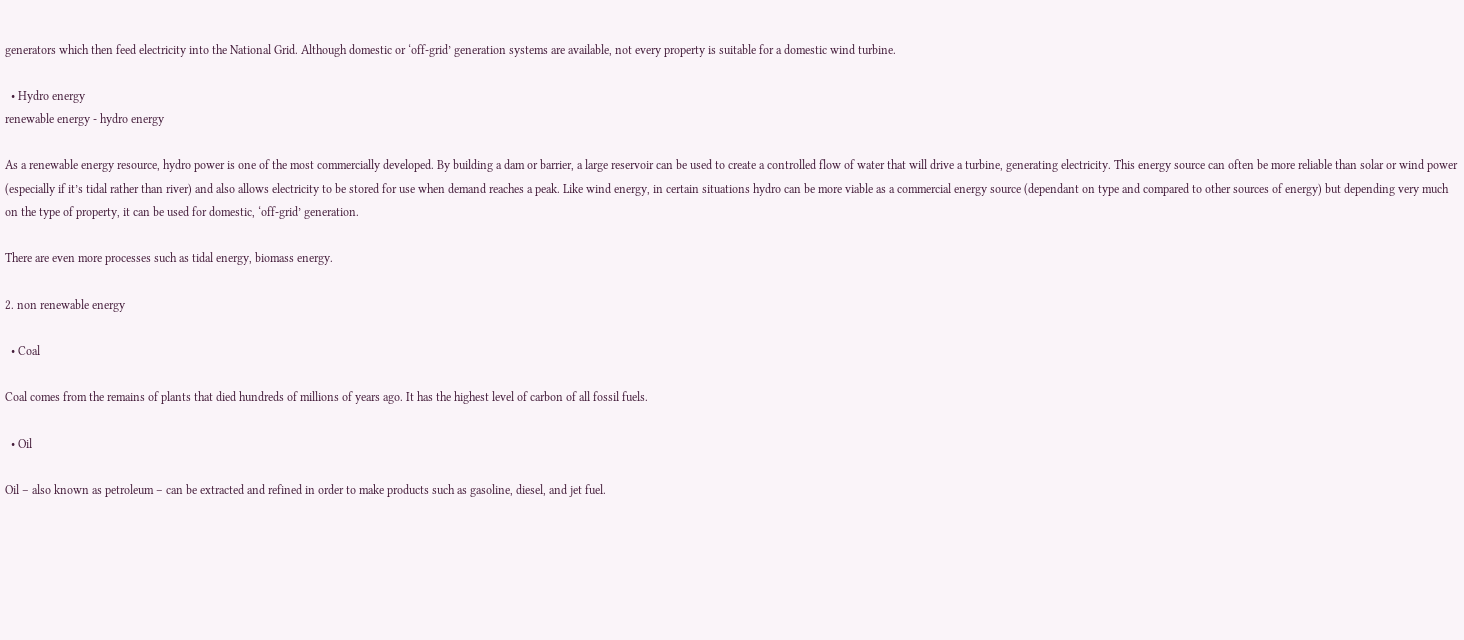generators which then feed electricity into the National Grid. Although domestic or ‘off-grid’ generation systems are available, not every property is suitable for a domestic wind turbine.

  • Hydro energy
renewable energy - hydro energy

As a renewable energy resource, hydro power is one of the most commercially developed. By building a dam or barrier, a large reservoir can be used to create a controlled flow of water that will drive a turbine, generating electricity. This energy source can often be more reliable than solar or wind power (especially if it’s tidal rather than river) and also allows electricity to be stored for use when demand reaches a peak. Like wind energy, in certain situations hydro can be more viable as a commercial energy source (dependant on type and compared to other sources of energy) but depending very much on the type of property, it can be used for domestic, ‘off-grid’ generation.

There are even more processes such as tidal energy, biomass energy.

2. non renewable energy

  • Coal

Coal comes from the remains of plants that died hundreds of millions of years ago. It has the highest level of carbon of all fossil fuels.

  • Oil

Oil – also known as petroleum – can be extracted and refined in order to make products such as gasoline, diesel, and jet fuel.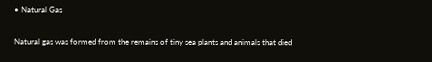• Natural Gas

Natural gas was formed from the remains of tiny sea plants and animals that died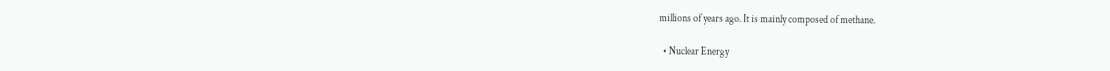millions of years ago. It is mainly composed of methane.

  • Nuclear Energy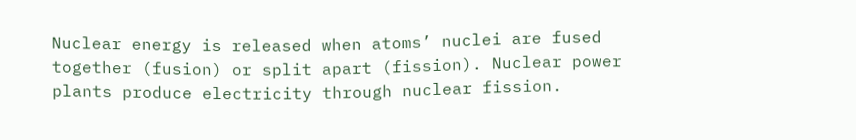Nuclear energy is released when atoms’ nuclei are fused together (fusion) or split apart (fission). Nuclear power plants produce electricity through nuclear fission.